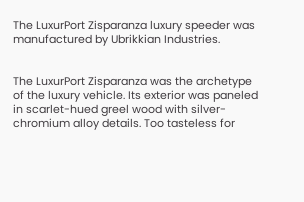The LuxurPort Zisparanza luxury speeder was manufactured by Ubrikkian Industries.


The LuxurPort Zisparanza was the archetype of the luxury vehicle. Its exterior was paneled in scarlet-hued greel wood with silver-chromium alloy details. Too tasteless for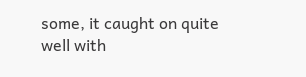some, it caught on quite well with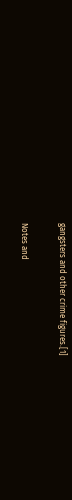gangsters and other crime figures.[1]


Notes and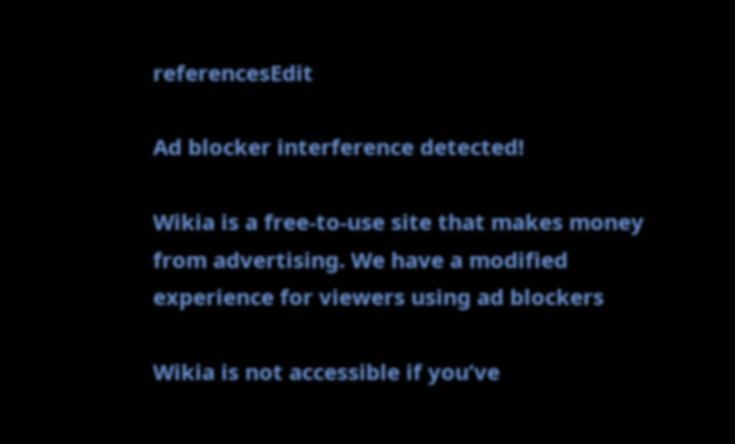referencesEdit

Ad blocker interference detected!

Wikia is a free-to-use site that makes money from advertising. We have a modified experience for viewers using ad blockers

Wikia is not accessible if you’ve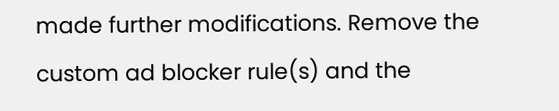made further modifications. Remove the custom ad blocker rule(s) and the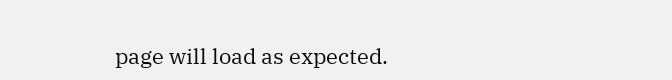page will load as expected.